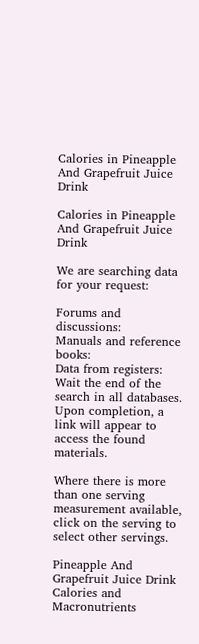Calories in Pineapple And Grapefruit Juice Drink

Calories in Pineapple And Grapefruit Juice Drink

We are searching data for your request:

Forums and discussions:
Manuals and reference books:
Data from registers:
Wait the end of the search in all databases.
Upon completion, a link will appear to access the found materials.

Where there is more than one serving measurement available, click on the serving to select other servings.

Pineapple And Grapefruit Juice Drink Calories and Macronutrients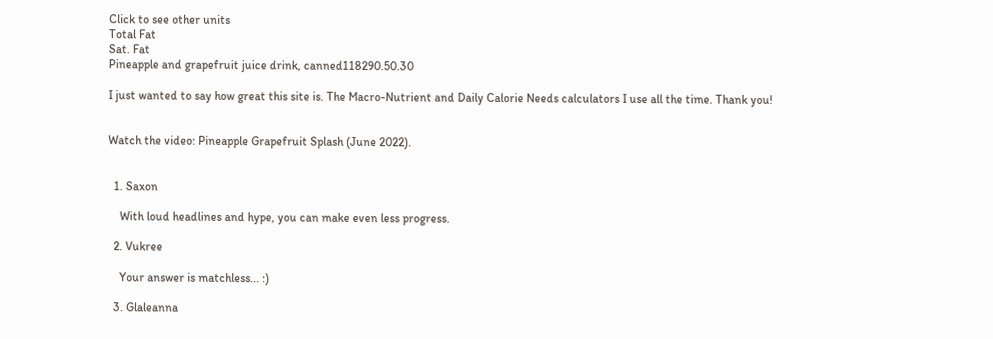Click to see other units
Total Fat
Sat. Fat
Pineapple and grapefruit juice drink, canned118290.50.30

I just wanted to say how great this site is. The Macro-Nutrient and Daily Calorie Needs calculators I use all the time. Thank you!


Watch the video: Pineapple Grapefruit Splash (June 2022).


  1. Saxon

    With loud headlines and hype, you can make even less progress.

  2. Vukree

    Your answer is matchless... :)

  3. Glaleanna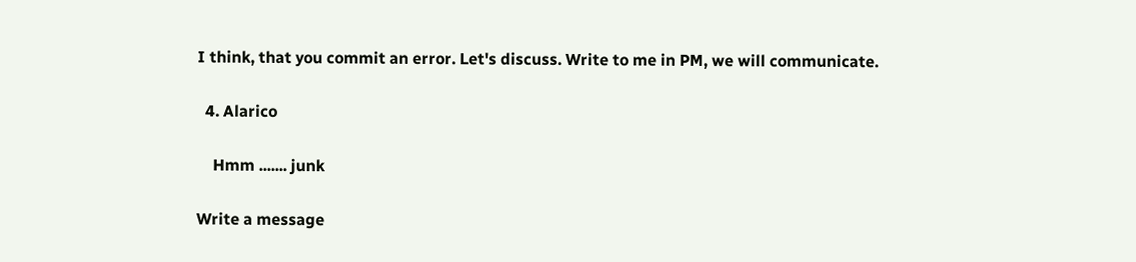I think, that you commit an error. Let's discuss. Write to me in PM, we will communicate.

  4. Alarico

    Hmm ....... junk

Write a message